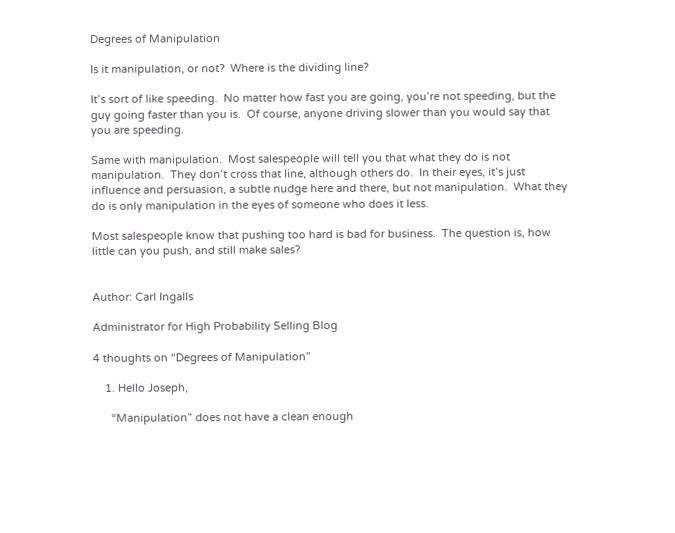Degrees of Manipulation

Is it manipulation, or not?  Where is the dividing line?

It’s sort of like speeding.  No matter how fast you are going, you’re not speeding, but the guy going faster than you is.  Of course, anyone driving slower than you would say that you are speeding.

Same with manipulation.  Most salespeople will tell you that what they do is not manipulation.  They don’t cross that line, although others do.  In their eyes, it’s just influence and persuasion, a subtle nudge here and there, but not manipulation.  What they do is only manipulation in the eyes of someone who does it less.

Most salespeople know that pushing too hard is bad for business.  The question is, how little can you push, and still make sales?


Author: Carl Ingalls

Administrator for High Probability Selling Blog

4 thoughts on “Degrees of Manipulation”

    1. Hello Joseph,

      “Manipulation” does not have a clean enough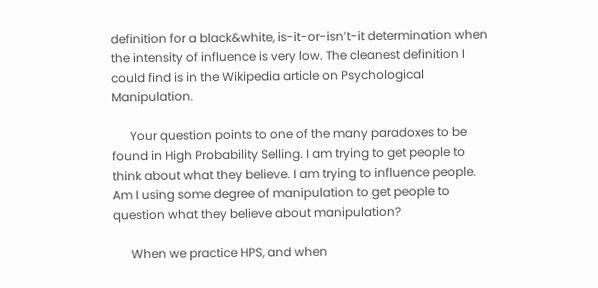definition for a black&white, is-it-or-isn’t-it determination when the intensity of influence is very low. The cleanest definition I could find is in the Wikipedia article on Psychological Manipulation.

      Your question points to one of the many paradoxes to be found in High Probability Selling. I am trying to get people to think about what they believe. I am trying to influence people. Am I using some degree of manipulation to get people to question what they believe about manipulation?

      When we practice HPS, and when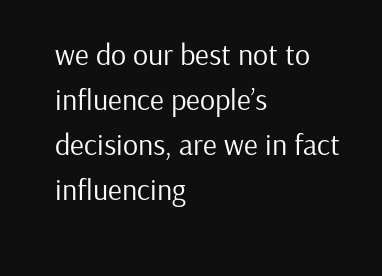we do our best not to influence people’s decisions, are we in fact influencing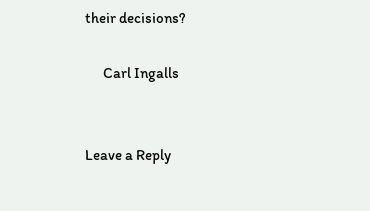their decisions?

      Carl Ingalls


Leave a Reply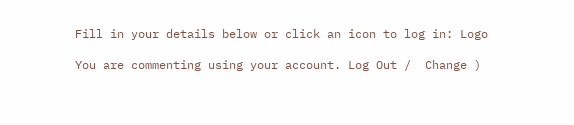Fill in your details below or click an icon to log in: Logo

You are commenting using your account. Log Out /  Change )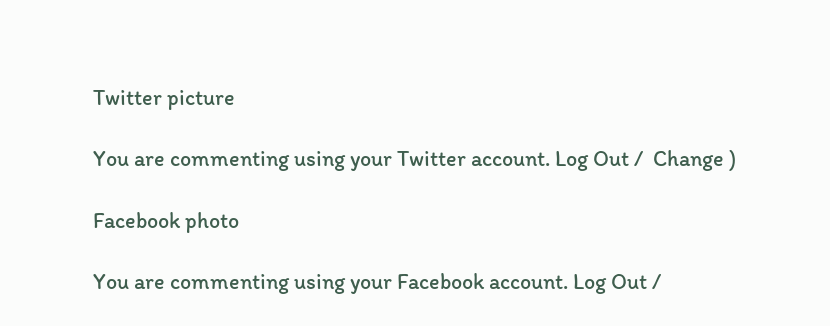Twitter picture

You are commenting using your Twitter account. Log Out /  Change )

Facebook photo

You are commenting using your Facebook account. Log Out /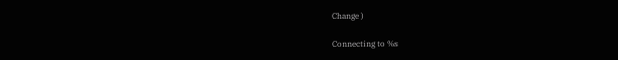Change )

Connecting to %s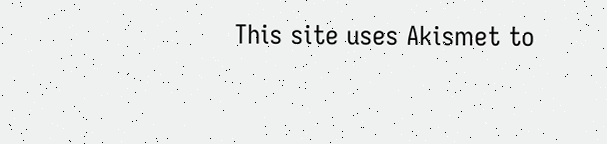This site uses Akismet to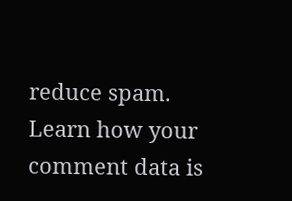reduce spam. Learn how your comment data is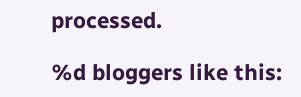processed.

%d bloggers like this: